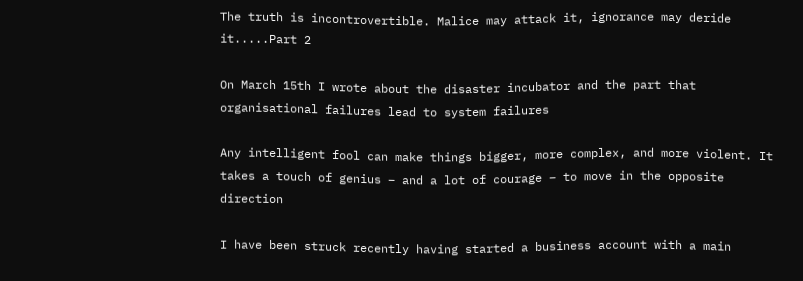The truth is incontrovertible. Malice may attack it, ignorance may deride it.....Part 2

On March 15th I wrote about the disaster incubator and the part that organisational failures lead to system failures

Any intelligent fool can make things bigger, more complex, and more violent. It takes a touch of genius – and a lot of courage – to move in the opposite direction

I have been struck recently having started a business account with a main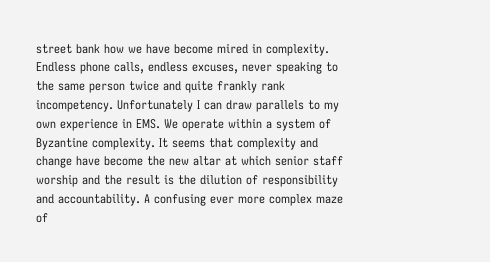street bank how we have become mired in complexity. Endless phone calls, endless excuses, never speaking to the same person twice and quite frankly rank incompetency. Unfortunately I can draw parallels to my own experience in EMS. We operate within a system of Byzantine complexity. It seems that complexity and change have become the new altar at which senior staff worship and the result is the dilution of responsibility and accountability. A confusing ever more complex maze of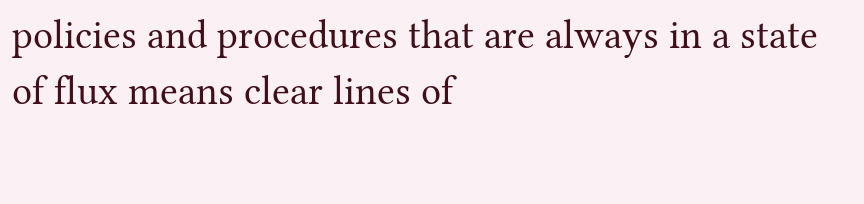policies and procedures that are always in a state of flux means clear lines of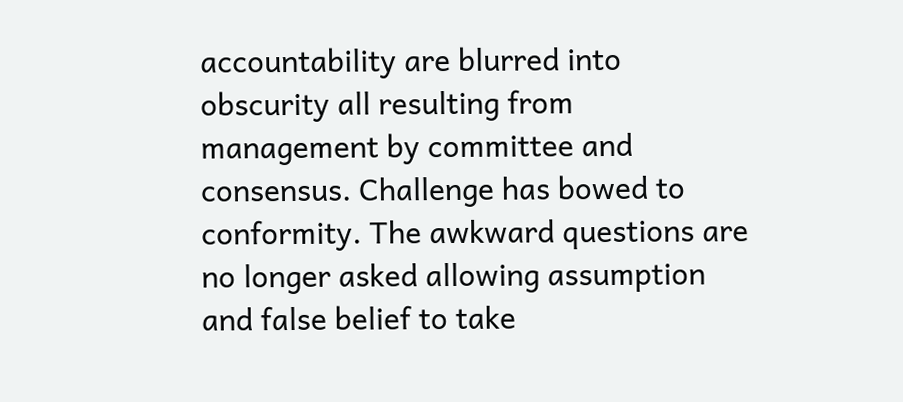accountability are blurred into obscurity all resulting from management by committee and consensus. Challenge has bowed to conformity. The awkward questions are no longer asked allowing assumption and false belief to take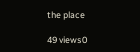the place

49 views0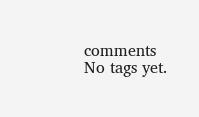comments
No tags yet.